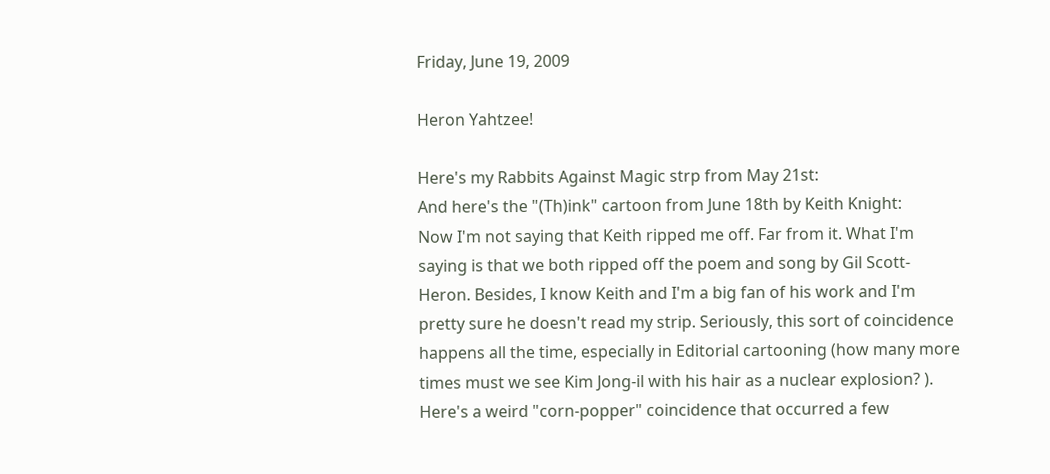Friday, June 19, 2009

Heron Yahtzee!

Here's my Rabbits Against Magic strp from May 21st:
And here's the "(Th)ink" cartoon from June 18th by Keith Knight:
Now I'm not saying that Keith ripped me off. Far from it. What I'm saying is that we both ripped off the poem and song by Gil Scott-Heron. Besides, I know Keith and I'm a big fan of his work and I'm pretty sure he doesn't read my strip. Seriously, this sort of coincidence happens all the time, especially in Editorial cartooning (how many more times must we see Kim Jong-il with his hair as a nuclear explosion? ). Here's a weird "corn-popper" coincidence that occurred a few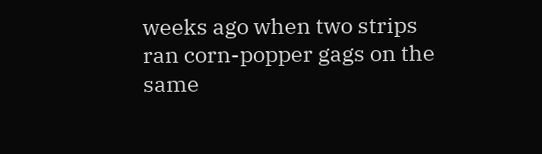weeks ago when two strips ran corn-popper gags on the same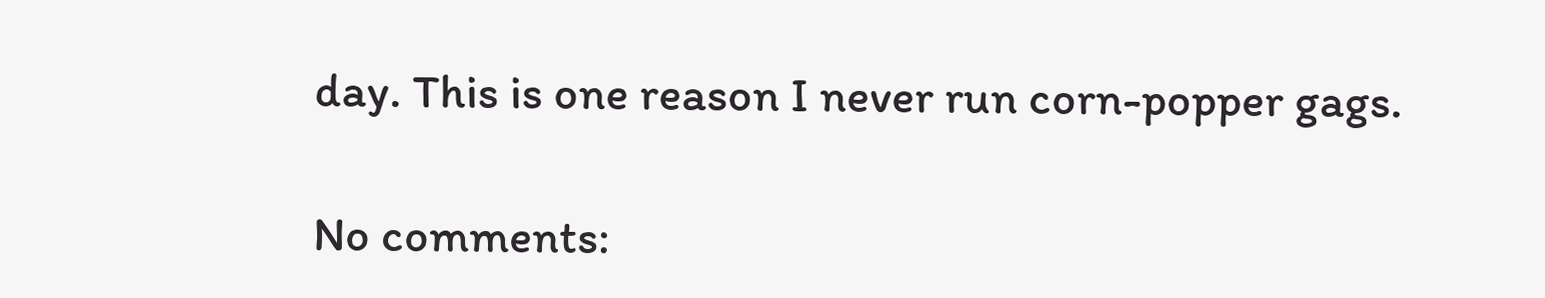day. This is one reason I never run corn-popper gags.

No comments: